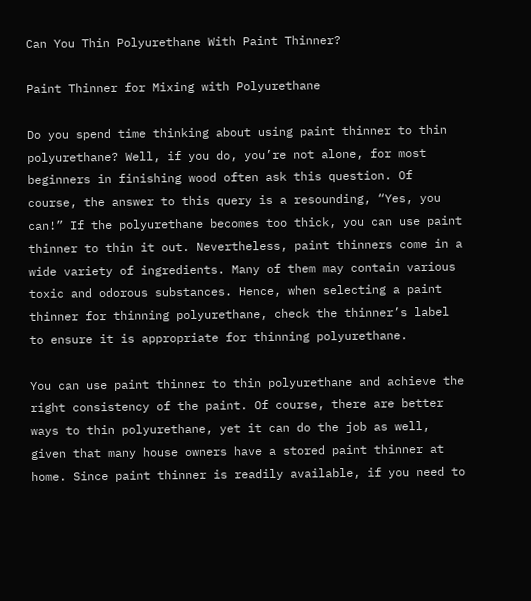Can You Thin Polyurethane With Paint Thinner?

Paint Thinner for Mixing with Polyurethane

Do you spend time thinking about using paint thinner to thin polyurethane? Well, if you do, you’re not alone, for most beginners in finishing wood often ask this question. Of course, the answer to this query is a resounding, “Yes, you can!” If the polyurethane becomes too thick, you can use paint thinner to thin it out. Nevertheless, paint thinners come in a wide variety of ingredients. Many of them may contain various toxic and odorous substances. Hence, when selecting a paint thinner for thinning polyurethane, check the thinner’s label to ensure it is appropriate for thinning polyurethane.

You can use paint thinner to thin polyurethane and achieve the right consistency of the paint. Of course, there are better ways to thin polyurethane, yet it can do the job as well, given that many house owners have a stored paint thinner at home. Since paint thinner is readily available, if you need to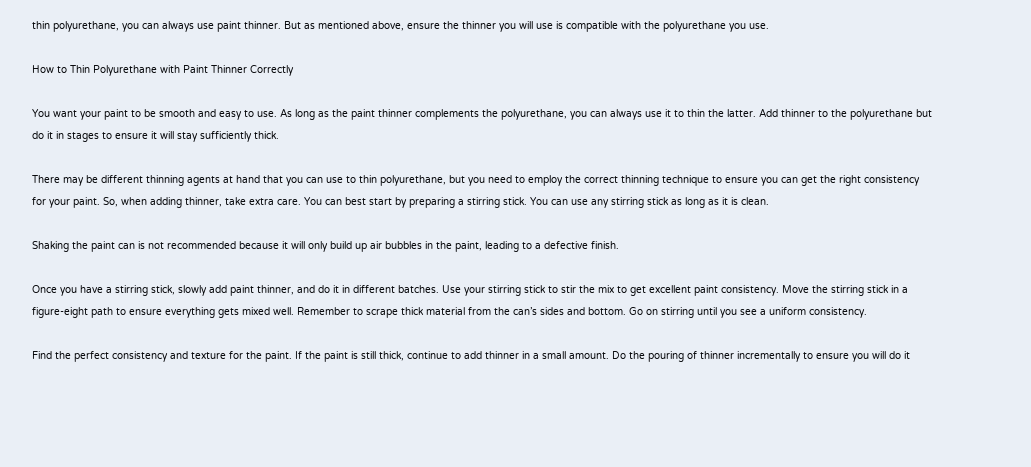thin polyurethane, you can always use paint thinner. But as mentioned above, ensure the thinner you will use is compatible with the polyurethane you use.

How to Thin Polyurethane with Paint Thinner Correctly

You want your paint to be smooth and easy to use. As long as the paint thinner complements the polyurethane, you can always use it to thin the latter. Add thinner to the polyurethane but do it in stages to ensure it will stay sufficiently thick.

There may be different thinning agents at hand that you can use to thin polyurethane, but you need to employ the correct thinning technique to ensure you can get the right consistency for your paint. So, when adding thinner, take extra care. You can best start by preparing a stirring stick. You can use any stirring stick as long as it is clean.

Shaking the paint can is not recommended because it will only build up air bubbles in the paint, leading to a defective finish.

Once you have a stirring stick, slowly add paint thinner, and do it in different batches. Use your stirring stick to stir the mix to get excellent paint consistency. Move the stirring stick in a figure-eight path to ensure everything gets mixed well. Remember to scrape thick material from the can’s sides and bottom. Go on stirring until you see a uniform consistency.

Find the perfect consistency and texture for the paint. If the paint is still thick, continue to add thinner in a small amount. Do the pouring of thinner incrementally to ensure you will do it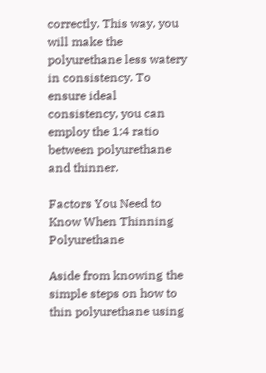correctly. This way, you will make the polyurethane less watery in consistency. To ensure ideal consistency, you can employ the 1:4 ratio between polyurethane and thinner.

Factors You Need to Know When Thinning Polyurethane

Aside from knowing the simple steps on how to thin polyurethane using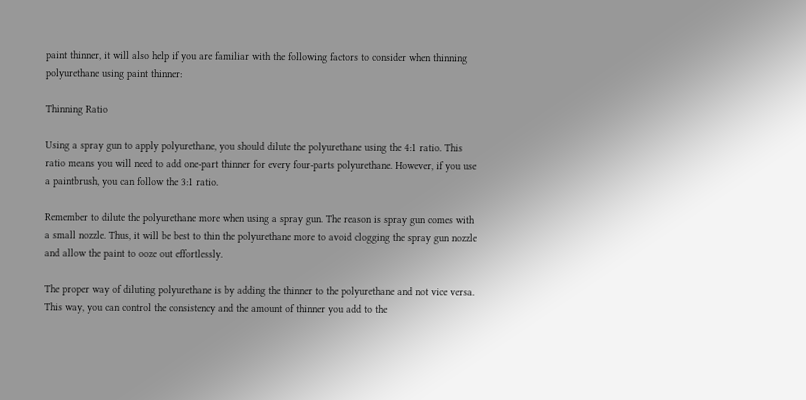paint thinner, it will also help if you are familiar with the following factors to consider when thinning polyurethane using paint thinner:

Thinning Ratio

Using a spray gun to apply polyurethane, you should dilute the polyurethane using the 4:1 ratio. This ratio means you will need to add one-part thinner for every four-parts polyurethane. However, if you use a paintbrush, you can follow the 3:1 ratio.

Remember to dilute the polyurethane more when using a spray gun. The reason is spray gun comes with a small nozzle. Thus, it will be best to thin the polyurethane more to avoid clogging the spray gun nozzle and allow the paint to ooze out effortlessly.

The proper way of diluting polyurethane is by adding the thinner to the polyurethane and not vice versa. This way, you can control the consistency and the amount of thinner you add to the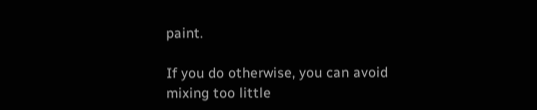paint.

If you do otherwise, you can avoid mixing too little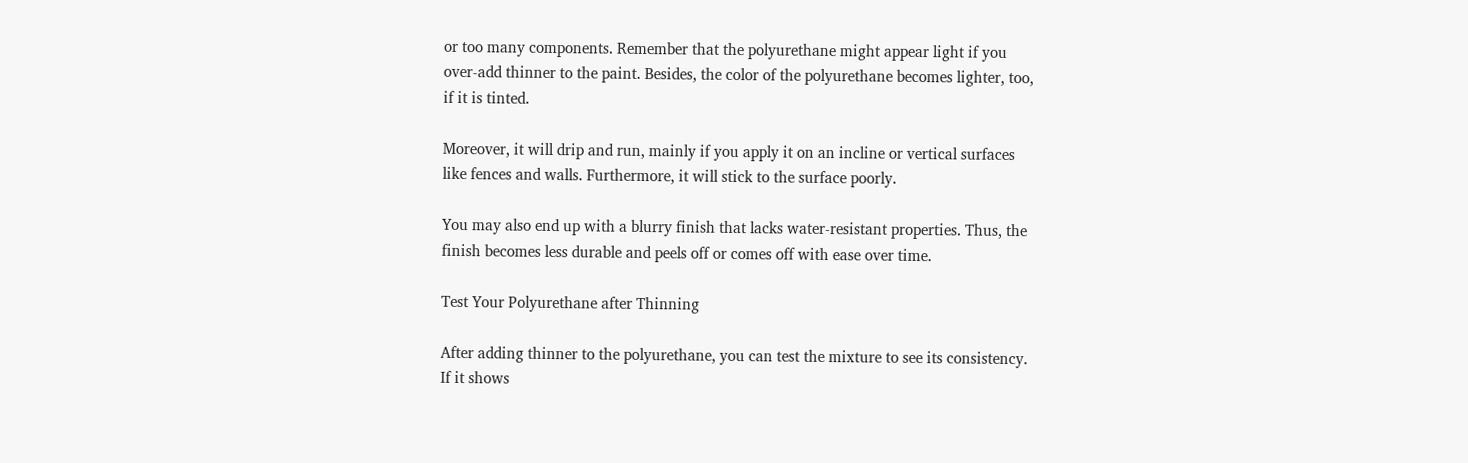or too many components. Remember that the polyurethane might appear light if you over-add thinner to the paint. Besides, the color of the polyurethane becomes lighter, too, if it is tinted.

Moreover, it will drip and run, mainly if you apply it on an incline or vertical surfaces like fences and walls. Furthermore, it will stick to the surface poorly.

You may also end up with a blurry finish that lacks water-resistant properties. Thus, the finish becomes less durable and peels off or comes off with ease over time.

Test Your Polyurethane after Thinning

After adding thinner to the polyurethane, you can test the mixture to see its consistency. If it shows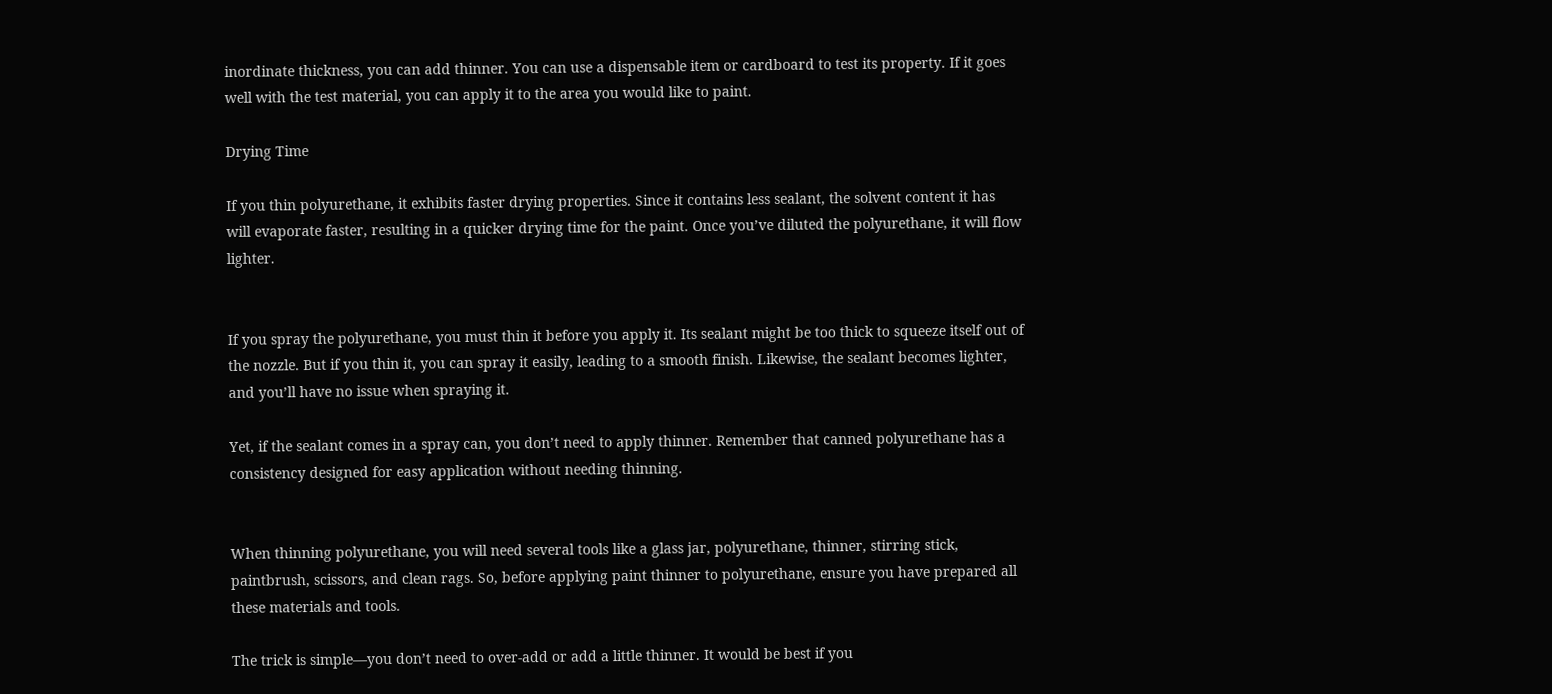inordinate thickness, you can add thinner. You can use a dispensable item or cardboard to test its property. If it goes well with the test material, you can apply it to the area you would like to paint.

Drying Time

If you thin polyurethane, it exhibits faster drying properties. Since it contains less sealant, the solvent content it has will evaporate faster, resulting in a quicker drying time for the paint. Once you’ve diluted the polyurethane, it will flow lighter.


If you spray the polyurethane, you must thin it before you apply it. Its sealant might be too thick to squeeze itself out of the nozzle. But if you thin it, you can spray it easily, leading to a smooth finish. Likewise, the sealant becomes lighter, and you’ll have no issue when spraying it.

Yet, if the sealant comes in a spray can, you don’t need to apply thinner. Remember that canned polyurethane has a consistency designed for easy application without needing thinning.


When thinning polyurethane, you will need several tools like a glass jar, polyurethane, thinner, stirring stick, paintbrush, scissors, and clean rags. So, before applying paint thinner to polyurethane, ensure you have prepared all these materials and tools.

The trick is simple—you don’t need to over-add or add a little thinner. It would be best if you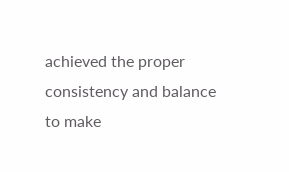achieved the proper consistency and balance to make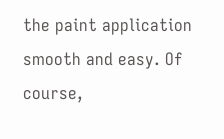the paint application smooth and easy. Of course,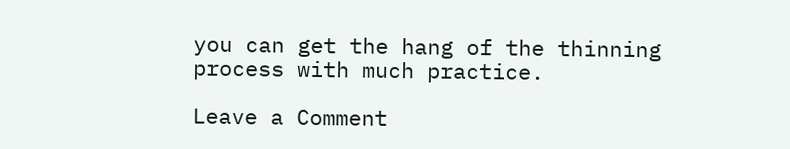you can get the hang of the thinning process with much practice.

Leave a Comment